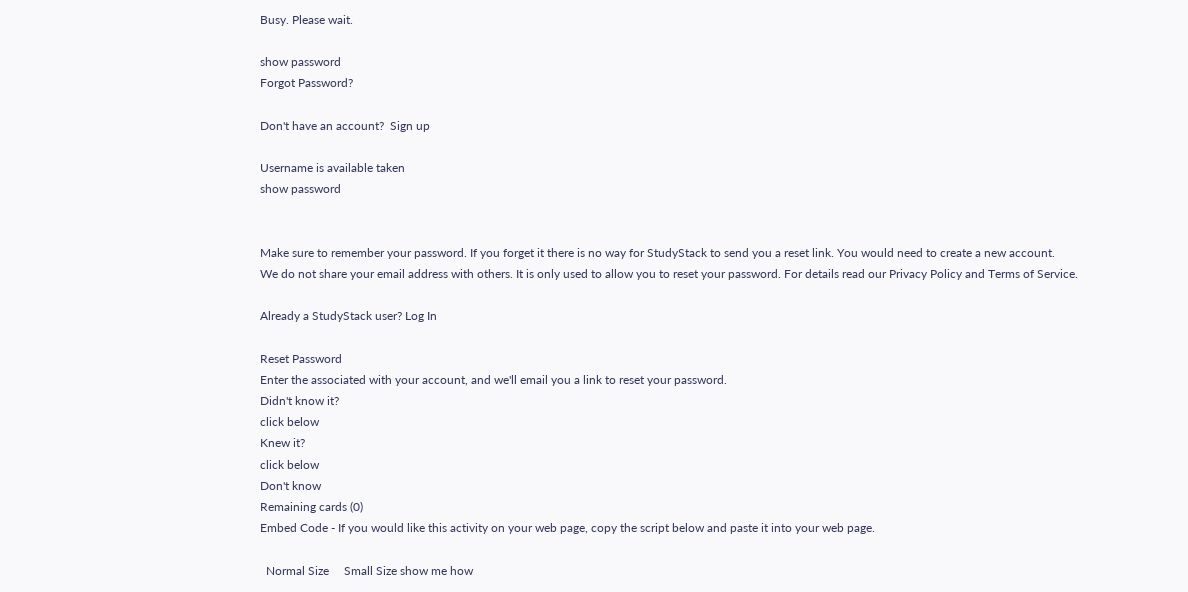Busy. Please wait.

show password
Forgot Password?

Don't have an account?  Sign up

Username is available taken
show password


Make sure to remember your password. If you forget it there is no way for StudyStack to send you a reset link. You would need to create a new account.
We do not share your email address with others. It is only used to allow you to reset your password. For details read our Privacy Policy and Terms of Service.

Already a StudyStack user? Log In

Reset Password
Enter the associated with your account, and we'll email you a link to reset your password.
Didn't know it?
click below
Knew it?
click below
Don't know
Remaining cards (0)
Embed Code - If you would like this activity on your web page, copy the script below and paste it into your web page.

  Normal Size     Small Size show me how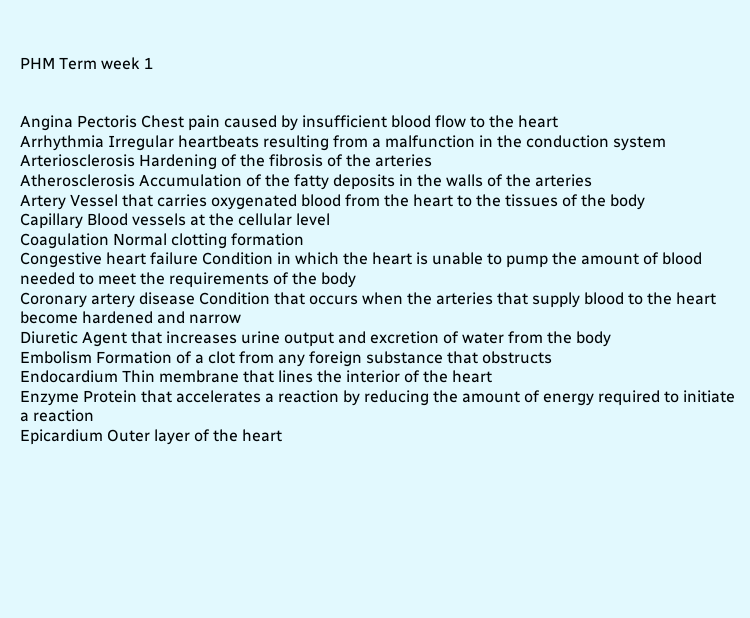PHM Term week 1


Angina Pectoris Chest pain caused by insufficient blood flow to the heart
Arrhythmia Irregular heartbeats resulting from a malfunction in the conduction system
Arteriosclerosis Hardening of the fibrosis of the arteries
Atherosclerosis Accumulation of the fatty deposits in the walls of the arteries
Artery Vessel that carries oxygenated blood from the heart to the tissues of the body
Capillary Blood vessels at the cellular level
Coagulation Normal clotting formation
Congestive heart failure Condition in which the heart is unable to pump the amount of blood needed to meet the requirements of the body
Coronary artery disease Condition that occurs when the arteries that supply blood to the heart become hardened and narrow
Diuretic Agent that increases urine output and excretion of water from the body
Embolism Formation of a clot from any foreign substance that obstructs
Endocardium Thin membrane that lines the interior of the heart
Enzyme Protein that accelerates a reaction by reducing the amount of energy required to initiate a reaction
Epicardium Outer layer of the heart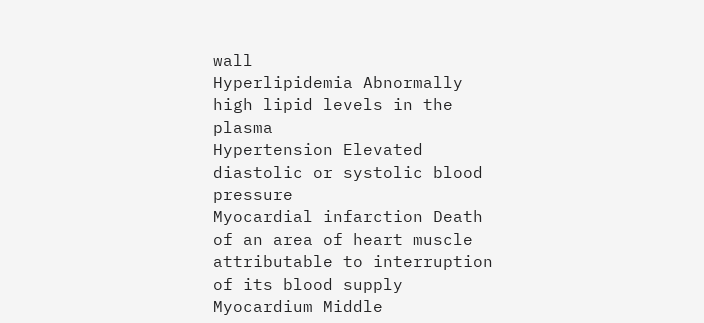wall
Hyperlipidemia Abnormally high lipid levels in the plasma
Hypertension Elevated diastolic or systolic blood pressure
Myocardial infarction Death of an area of heart muscle attributable to interruption of its blood supply
Myocardium Middle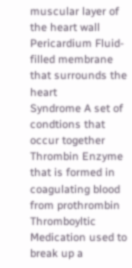muscular layer of the heart wall
Pericardium Fluid-filled membrane that surrounds the heart
Syndrome A set of condtions that occur together
Thrombin Enzyme that is formed in coagulating blood from prothrombin
Thromboyltic Medication used to break up a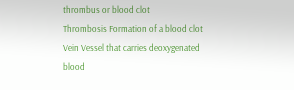thrombus or blood clot
Thrombosis Formation of a blood clot
Vein Vessel that carries deoxygenated blood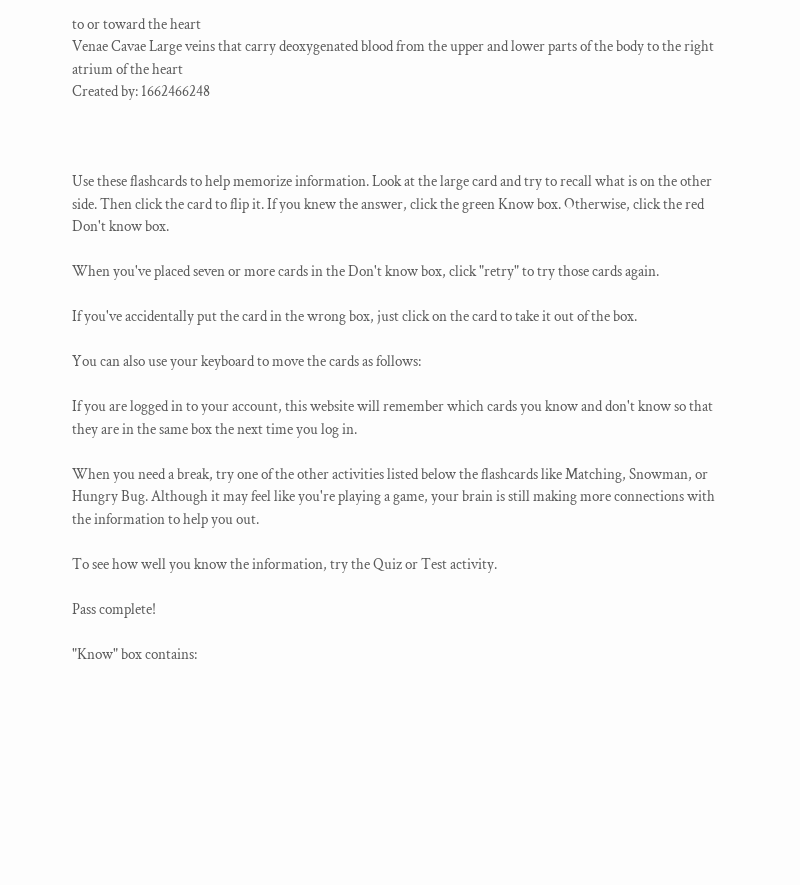to or toward the heart
Venae Cavae Large veins that carry deoxygenated blood from the upper and lower parts of the body to the right atrium of the heart
Created by: 1662466248



Use these flashcards to help memorize information. Look at the large card and try to recall what is on the other side. Then click the card to flip it. If you knew the answer, click the green Know box. Otherwise, click the red Don't know box.

When you've placed seven or more cards in the Don't know box, click "retry" to try those cards again.

If you've accidentally put the card in the wrong box, just click on the card to take it out of the box.

You can also use your keyboard to move the cards as follows:

If you are logged in to your account, this website will remember which cards you know and don't know so that they are in the same box the next time you log in.

When you need a break, try one of the other activities listed below the flashcards like Matching, Snowman, or Hungry Bug. Although it may feel like you're playing a game, your brain is still making more connections with the information to help you out.

To see how well you know the information, try the Quiz or Test activity.

Pass complete!

"Know" box contains: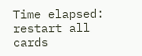Time elapsed:
restart all cards